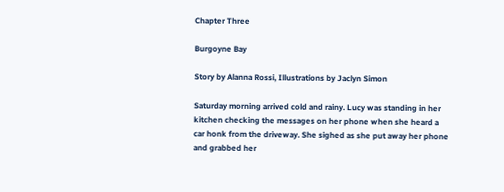Chapter Three

Burgoyne Bay

Story by Alanna Rossi, Illustrations by Jaclyn Simon

Saturday morning arrived cold and rainy. Lucy was standing in her kitchen checking the messages on her phone when she heard a car honk from the driveway. She sighed as she put away her phone and grabbed her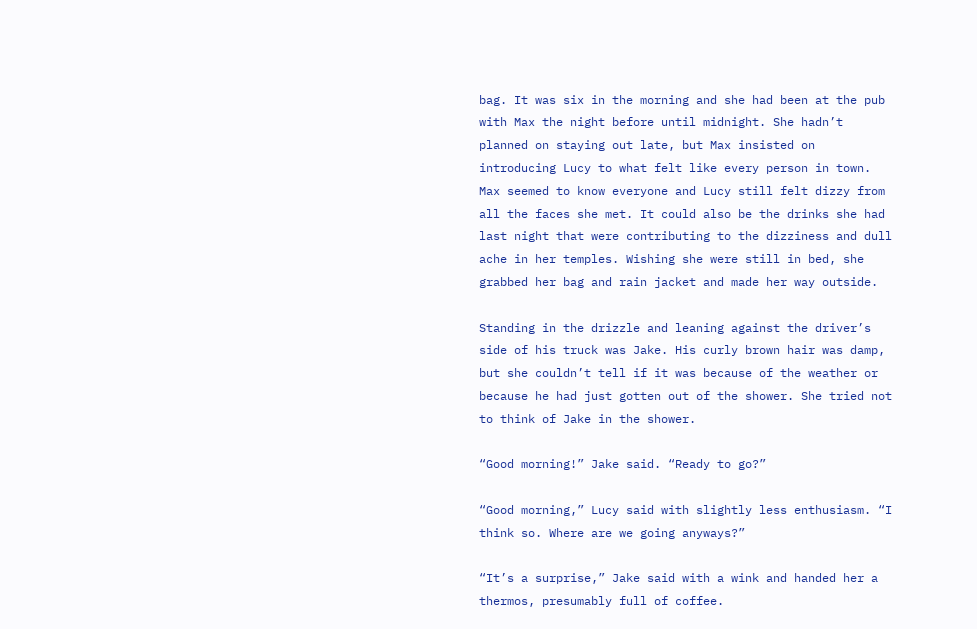bag. It was six in the morning and she had been at the pub with Max the night before until midnight. She hadn’t planned on staying out late, but Max insisted on introducing Lucy to what felt like every person in town. Max seemed to know everyone and Lucy still felt dizzy from all the faces she met. It could also be the drinks she had last night that were contributing to the dizziness and dull ache in her temples. Wishing she were still in bed, she grabbed her bag and rain jacket and made her way outside.

Standing in the drizzle and leaning against the driver’s side of his truck was Jake. His curly brown hair was damp, but she couldn’t tell if it was because of the weather or because he had just gotten out of the shower. She tried not to think of Jake in the shower.

“Good morning!” Jake said. “Ready to go?”

“Good morning,” Lucy said with slightly less enthusiasm. “I think so. Where are we going anyways?”

“It’s a surprise,” Jake said with a wink and handed her a thermos, presumably full of coffee.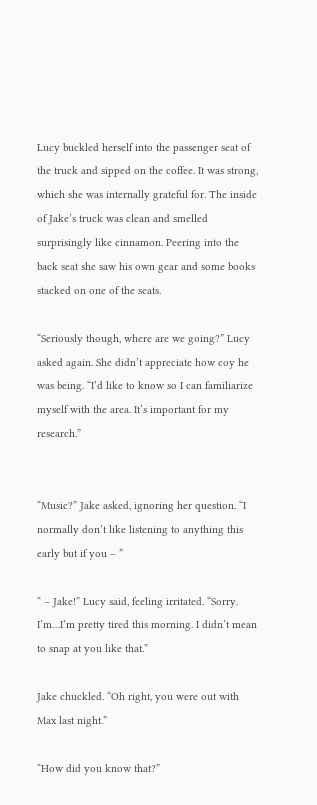Lucy buckled herself into the passenger seat of the truck and sipped on the coffee. It was strong, which she was internally grateful for. The inside of Jake’s truck was clean and smelled surprisingly like cinnamon. Peering into the back seat she saw his own gear and some books stacked on one of the seats.

“Seriously though, where are we going?” Lucy asked again. She didn’t appreciate how coy he was being. “I’d like to know so I can familiarize myself with the area. It’s important for my research.”


“Music?” Jake asked, ignoring her question. “I normally don’t like listening to anything this early but if you – ”

“ – Jake!” Lucy said, feeling irritated. “Sorry. I’m…I’m pretty tired this morning. I didn’t mean to snap at you like that.”

Jake chuckled. “Oh right, you were out with Max last night.”

“How did you know that?”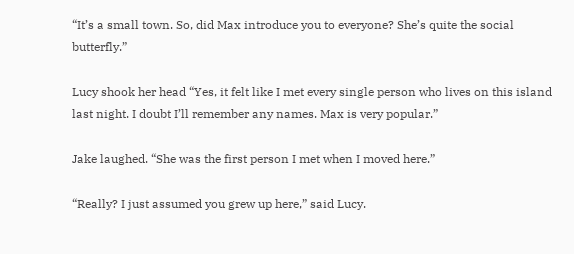“It’s a small town. So, did Max introduce you to everyone? She’s quite the social butterfly.”

Lucy shook her head “Yes, it felt like I met every single person who lives on this island last night. I doubt I’ll remember any names. Max is very popular.”

Jake laughed. “She was the first person I met when I moved here.”

“Really? I just assumed you grew up here,” said Lucy.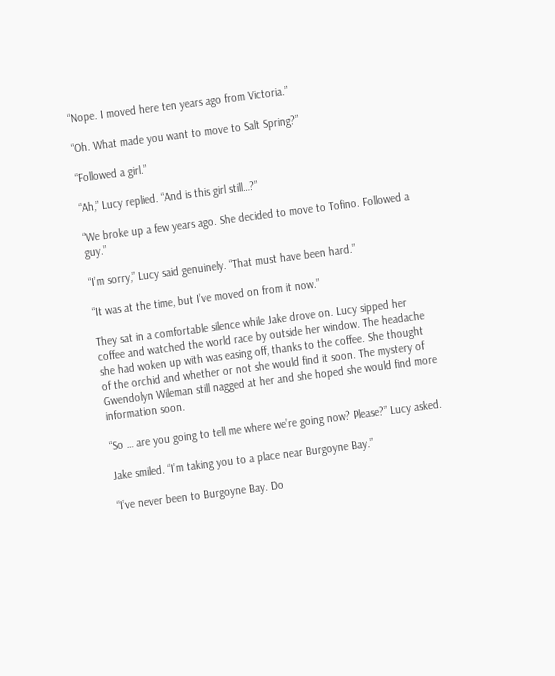“Nope. I moved here ten years ago from Victoria.”

“Oh. What made you want to move to Salt Spring?”

“Followed a girl.”

“Ah,” Lucy replied. “And is this girl still…?”

“We broke up a few years ago. She decided to move to Tofino. Followed a guy.”

“I’m sorry,” Lucy said genuinely. “That must have been hard.”

“It was at the time, but I’ve moved on from it now.”

They sat in a comfortable silence while Jake drove on. Lucy sipped her coffee and watched the world race by outside her window. The headache she had woken up with was easing off, thanks to the coffee. She thought of the orchid and whether or not she would find it soon. The mystery of Gwendolyn Wileman still nagged at her and she hoped she would find more information soon.

“So … are you going to tell me where we’re going now? Please?” Lucy asked.

Jake smiled. “I’m taking you to a place near Burgoyne Bay.”

“I’ve never been to Burgoyne Bay. Do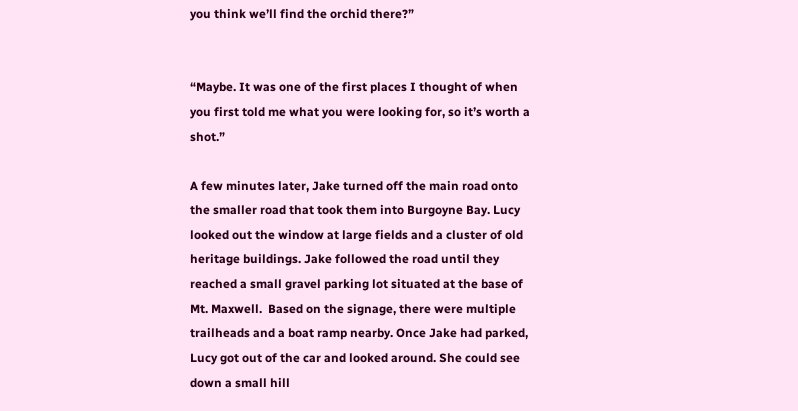you think we’ll find the orchid there?”


“Maybe. It was one of the first places I thought of when you first told me what you were looking for, so it’s worth a shot.”

A few minutes later, Jake turned off the main road onto the smaller road that took them into Burgoyne Bay. Lucy looked out the window at large fields and a cluster of old heritage buildings. Jake followed the road until they reached a small gravel parking lot situated at the base of Mt. Maxwell.  Based on the signage, there were multiple trailheads and a boat ramp nearby. Once Jake had parked, Lucy got out of the car and looked around. She could see down a small hill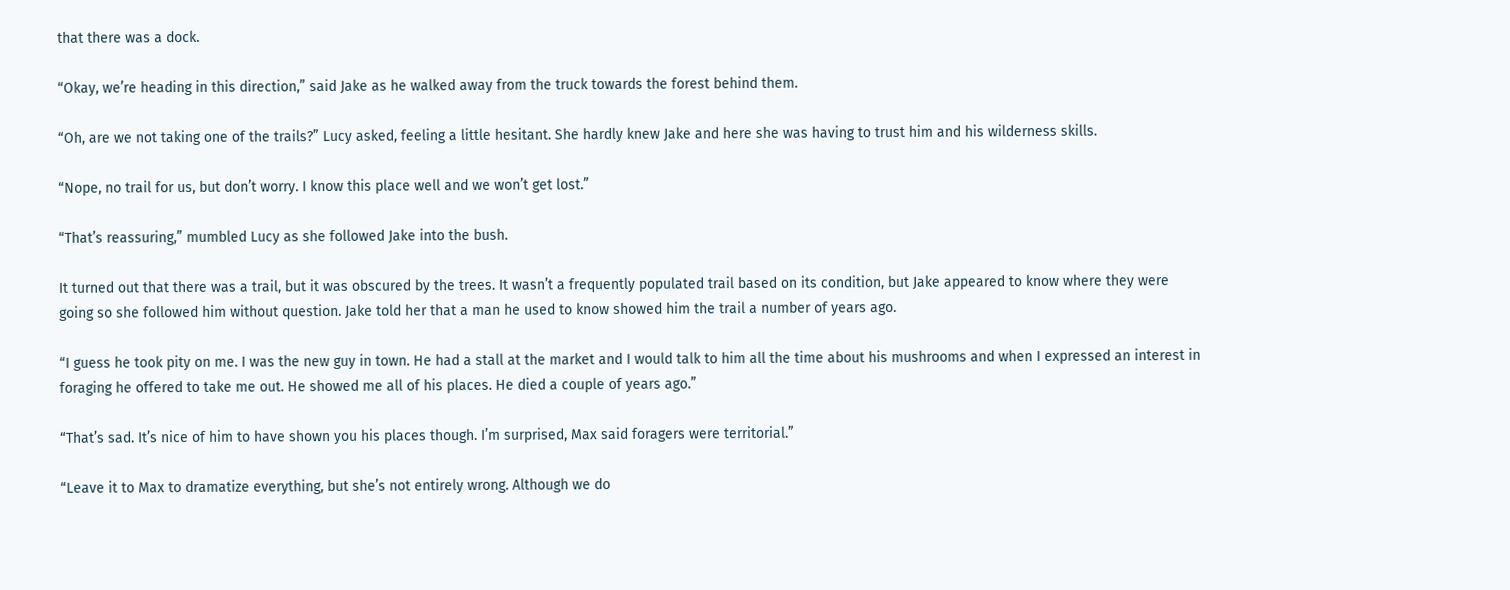that there was a dock.

“Okay, we’re heading in this direction,” said Jake as he walked away from the truck towards the forest behind them.

“Oh, are we not taking one of the trails?” Lucy asked, feeling a little hesitant. She hardly knew Jake and here she was having to trust him and his wilderness skills.

“Nope, no trail for us, but don’t worry. I know this place well and we won’t get lost.”

“That’s reassuring,” mumbled Lucy as she followed Jake into the bush.

It turned out that there was a trail, but it was obscured by the trees. It wasn’t a frequently populated trail based on its condition, but Jake appeared to know where they were going so she followed him without question. Jake told her that a man he used to know showed him the trail a number of years ago.

“I guess he took pity on me. I was the new guy in town. He had a stall at the market and I would talk to him all the time about his mushrooms and when I expressed an interest in foraging he offered to take me out. He showed me all of his places. He died a couple of years ago.”

“That’s sad. It’s nice of him to have shown you his places though. I’m surprised, Max said foragers were territorial.”

“Leave it to Max to dramatize everything, but she’s not entirely wrong. Although we do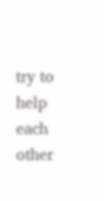try to help each other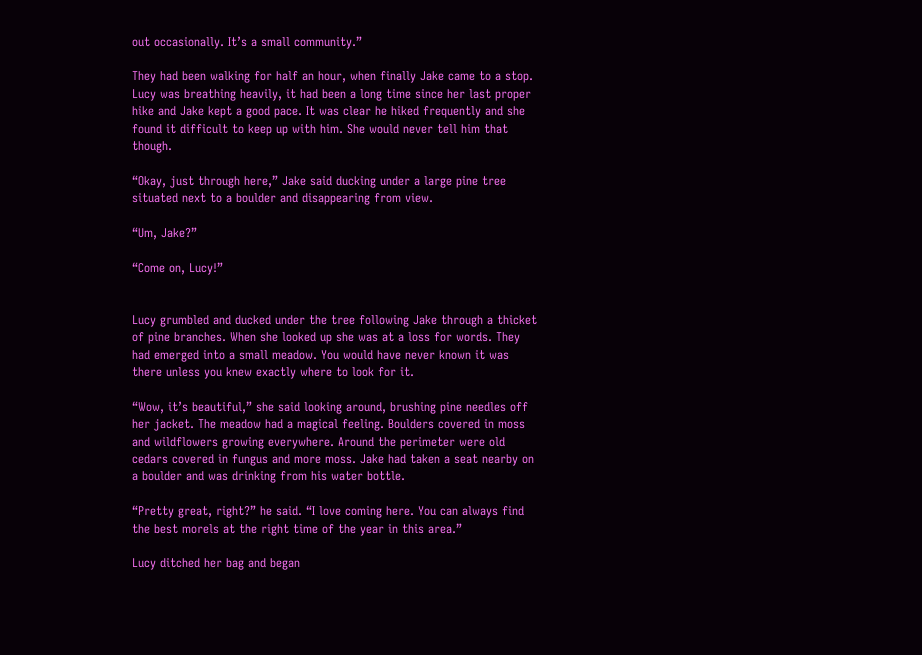out occasionally. It’s a small community.”

They had been walking for half an hour, when finally Jake came to a stop. Lucy was breathing heavily, it had been a long time since her last proper hike and Jake kept a good pace. It was clear he hiked frequently and she found it difficult to keep up with him. She would never tell him that though.

“Okay, just through here,” Jake said ducking under a large pine tree situated next to a boulder and disappearing from view.

“Um, Jake?”

“Come on, Lucy!”


Lucy grumbled and ducked under the tree following Jake through a thicket of pine branches. When she looked up she was at a loss for words. They had emerged into a small meadow. You would have never known it was there unless you knew exactly where to look for it.

“Wow, it’s beautiful,” she said looking around, brushing pine needles off her jacket. The meadow had a magical feeling. Boulders covered in moss and wildflowers growing everywhere. Around the perimeter were old cedars covered in fungus and more moss. Jake had taken a seat nearby on a boulder and was drinking from his water bottle.

“Pretty great, right?” he said. “I love coming here. You can always find the best morels at the right time of the year in this area.”

Lucy ditched her bag and began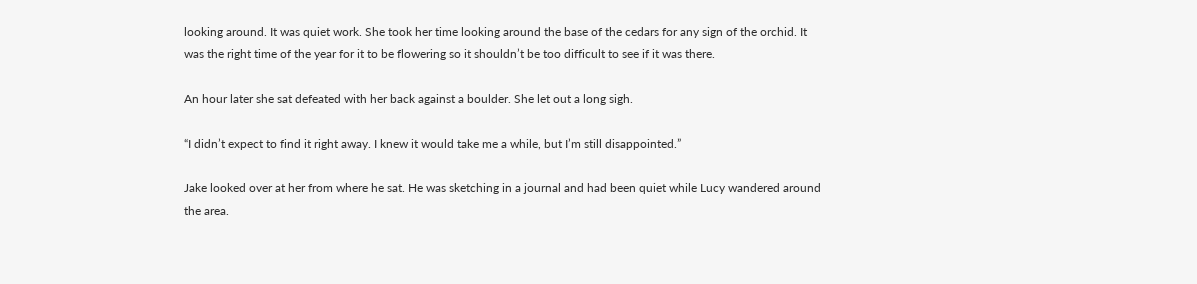looking around. It was quiet work. She took her time looking around the base of the cedars for any sign of the orchid. It was the right time of the year for it to be flowering so it shouldn’t be too difficult to see if it was there.

An hour later she sat defeated with her back against a boulder. She let out a long sigh.

“I didn’t expect to find it right away. I knew it would take me a while, but I’m still disappointed.”

Jake looked over at her from where he sat. He was sketching in a journal and had been quiet while Lucy wandered around the area.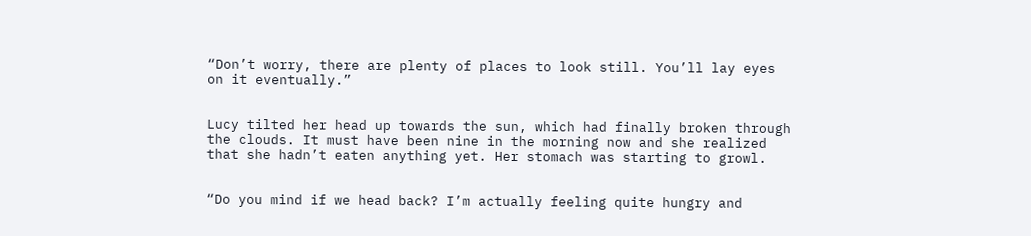“Don’t worry, there are plenty of places to look still. You’ll lay eyes on it eventually.”


Lucy tilted her head up towards the sun, which had finally broken through the clouds. It must have been nine in the morning now and she realized that she hadn’t eaten anything yet. Her stomach was starting to growl.


“Do you mind if we head back? I’m actually feeling quite hungry and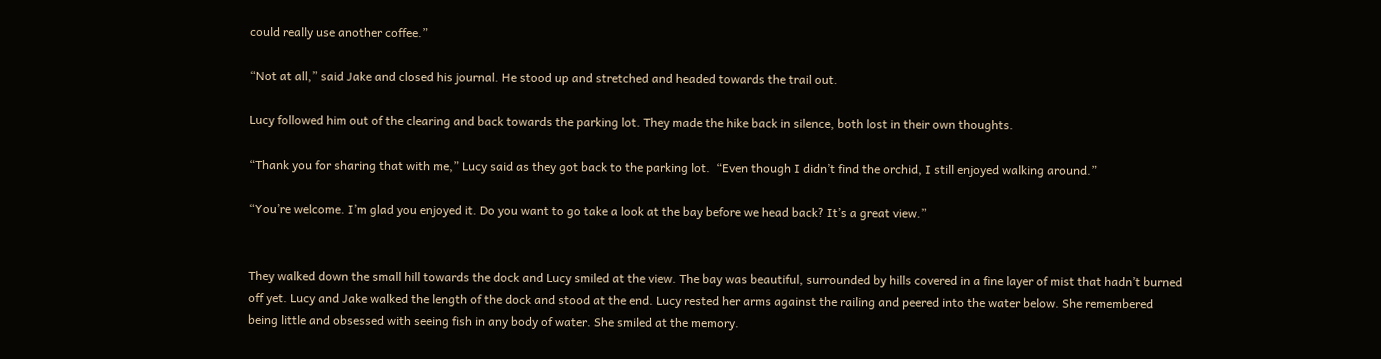could really use another coffee.”

“Not at all,” said Jake and closed his journal. He stood up and stretched and headed towards the trail out.

Lucy followed him out of the clearing and back towards the parking lot. They made the hike back in silence, both lost in their own thoughts.

“Thank you for sharing that with me,” Lucy said as they got back to the parking lot.  “Even though I didn’t find the orchid, I still enjoyed walking around.”

“You’re welcome. I’m glad you enjoyed it. Do you want to go take a look at the bay before we head back? It’s a great view.”


They walked down the small hill towards the dock and Lucy smiled at the view. The bay was beautiful, surrounded by hills covered in a fine layer of mist that hadn’t burned off yet. Lucy and Jake walked the length of the dock and stood at the end. Lucy rested her arms against the railing and peered into the water below. She remembered being little and obsessed with seeing fish in any body of water. She smiled at the memory.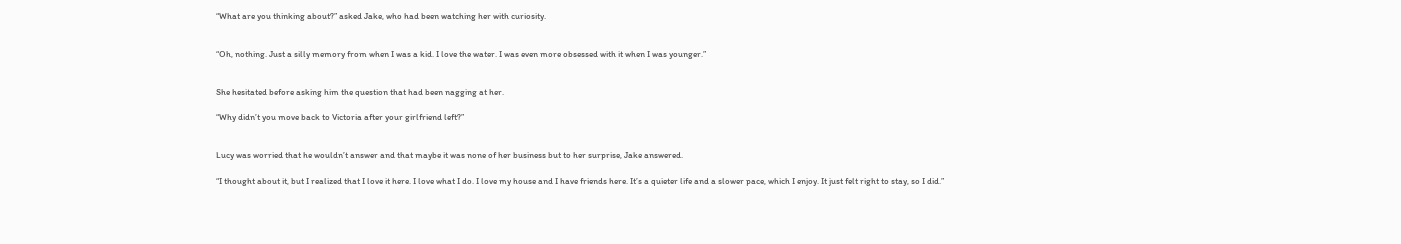“What are you thinking about?” asked Jake, who had been watching her with curiosity.


“Oh, nothing. Just a silly memory from when I was a kid. I love the water. I was even more obsessed with it when I was younger.”


She hesitated before asking him the question that had been nagging at her.

“Why didn’t you move back to Victoria after your girlfriend left?”


Lucy was worried that he wouldn’t answer and that maybe it was none of her business but to her surprise, Jake answered.

“I thought about it, but I realized that I love it here. I love what I do. I love my house and I have friends here. It’s a quieter life and a slower pace, which I enjoy. It just felt right to stay, so I did.”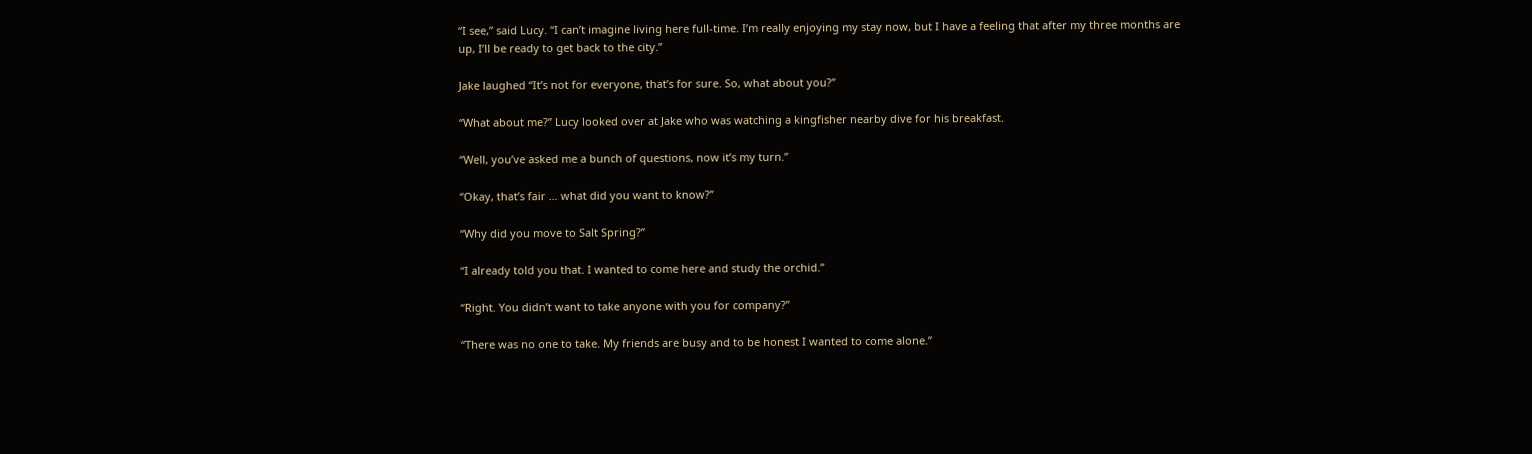“I see,” said Lucy. “I can’t imagine living here full-time. I’m really enjoying my stay now, but I have a feeling that after my three months are up, I’ll be ready to get back to the city.”

Jake laughed “It’s not for everyone, that’s for sure. So, what about you?”

“What about me?” Lucy looked over at Jake who was watching a kingfisher nearby dive for his breakfast.

“Well, you’ve asked me a bunch of questions, now it’s my turn.”

“Okay, that’s fair … what did you want to know?”

“Why did you move to Salt Spring?”

“I already told you that. I wanted to come here and study the orchid.”

“Right. You didn’t want to take anyone with you for company?”

“There was no one to take. My friends are busy and to be honest I wanted to come alone.”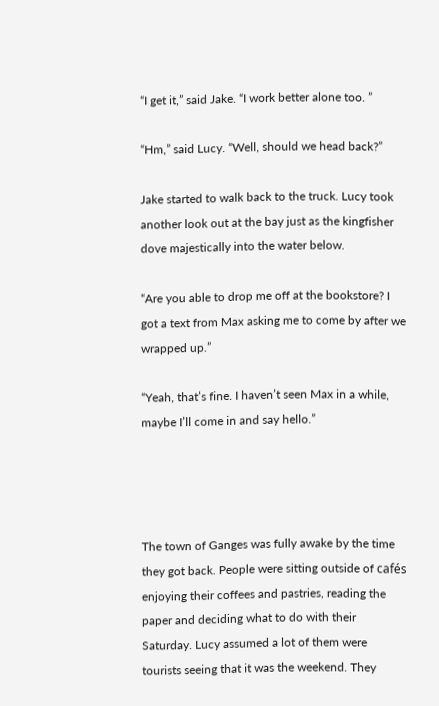“I get it,” said Jake. “I work better alone too. ”

“Hm,” said Lucy. “Well, should we head back?”

Jake started to walk back to the truck. Lucy took another look out at the bay just as the kingfisher dove majestically into the water below.

“Are you able to drop me off at the bookstore? I got a text from Max asking me to come by after we wrapped up.”

“Yeah, that’s fine. I haven’t seen Max in a while, maybe I’ll come in and say hello.”




The town of Ganges was fully awake by the time they got back. People were sitting outside of cafés enjoying their coffees and pastries, reading the paper and deciding what to do with their Saturday. Lucy assumed a lot of them were tourists seeing that it was the weekend. They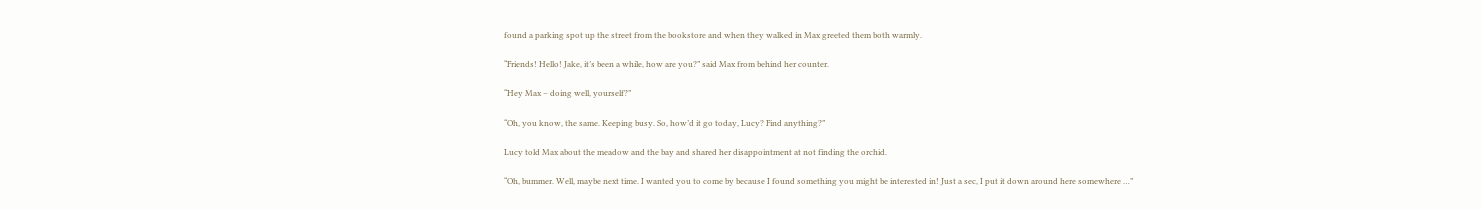found a parking spot up the street from the bookstore and when they walked in Max greeted them both warmly.

“Friends! Hello! Jake, it’s been a while, how are you?” said Max from behind her counter.

“Hey Max – doing well, yourself?”

“Oh, you know, the same. Keeping busy. So, how’d it go today, Lucy? Find anything?”

Lucy told Max about the meadow and the bay and shared her disappointment at not finding the orchid.

“Oh, bummer. Well, maybe next time. I wanted you to come by because I found something you might be interested in! Just a sec, I put it down around here somewhere …”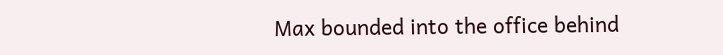Max bounded into the office behind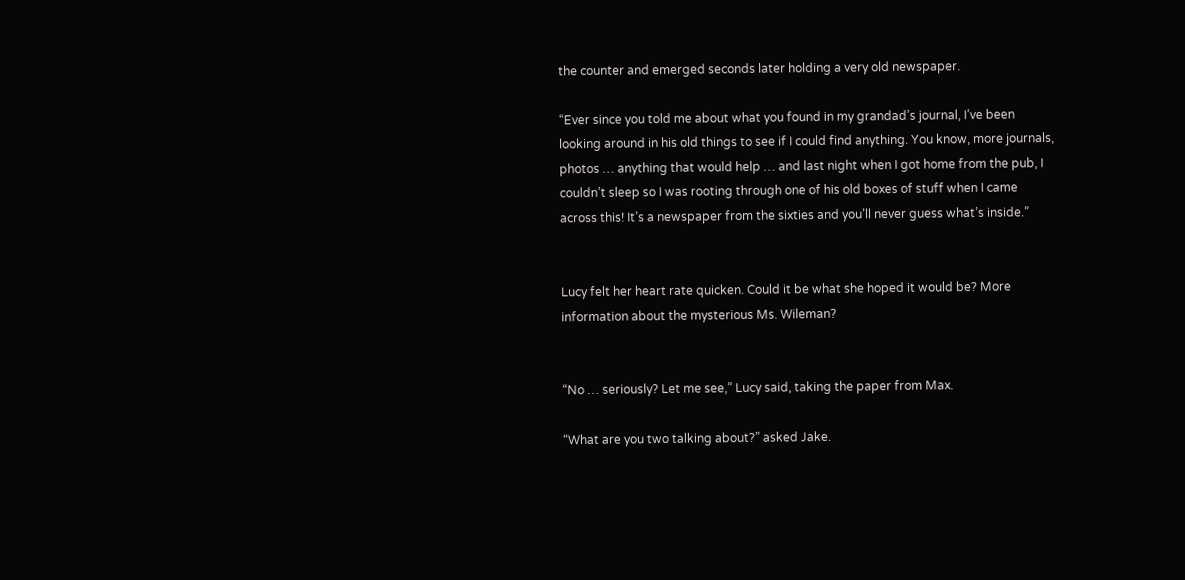the counter and emerged seconds later holding a very old newspaper.

“Ever since you told me about what you found in my grandad’s journal, I’ve been looking around in his old things to see if I could find anything. You know, more journals, photos … anything that would help … and last night when I got home from the pub, I couldn’t sleep so I was rooting through one of his old boxes of stuff when I came across this! It’s a newspaper from the sixties and you’ll never guess what’s inside.”


Lucy felt her heart rate quicken. Could it be what she hoped it would be? More information about the mysterious Ms. Wileman?


“No … seriously? Let me see,” Lucy said, taking the paper from Max.

“What are you two talking about?” asked Jake.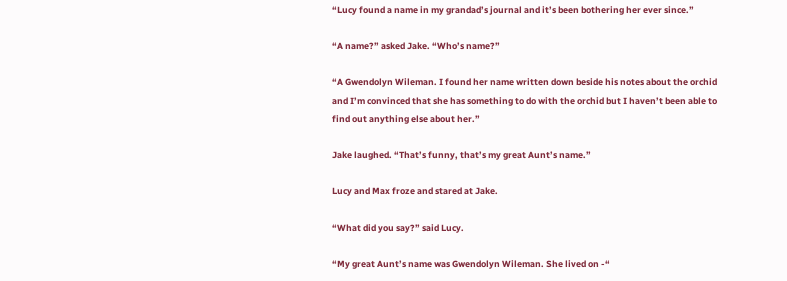“Lucy found a name in my grandad’s journal and it’s been bothering her ever since.”

“A name?” asked Jake. “Who’s name?”

“A Gwendolyn Wileman. I found her name written down beside his notes about the orchid and I’m convinced that she has something to do with the orchid but I haven’t been able to find out anything else about her.”

Jake laughed. “That’s funny, that’s my great Aunt’s name.”

Lucy and Max froze and stared at Jake.

“What did you say?” said Lucy.

“My great Aunt’s name was Gwendolyn Wileman. She lived on -“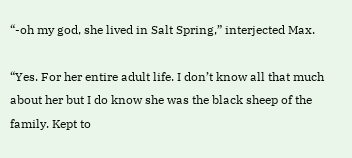“-oh my god, she lived in Salt Spring,” interjected Max.

“Yes. For her entire adult life. I don’t know all that much about her but I do know she was the black sheep of the family. Kept to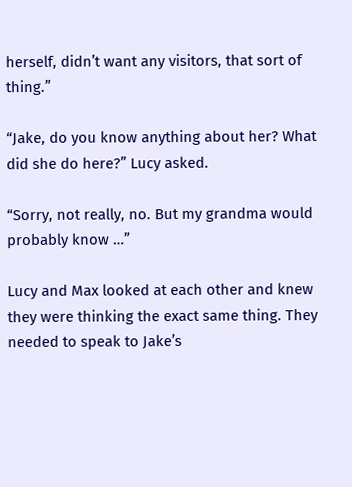herself, didn’t want any visitors, that sort of thing.”

“Jake, do you know anything about her? What did she do here?” Lucy asked.

“Sorry, not really, no. But my grandma would probably know …”

Lucy and Max looked at each other and knew they were thinking the exact same thing. They needed to speak to Jake’s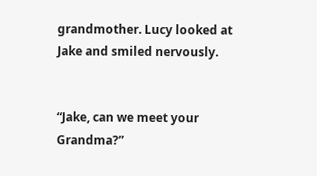grandmother. Lucy looked at Jake and smiled nervously.


“Jake, can we meet your Grandma?”